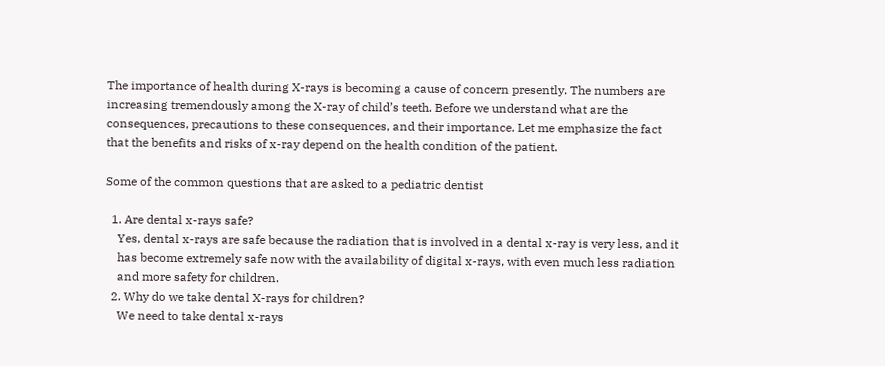The importance of health during X-rays is becoming a cause of concern presently. The numbers are
increasing tremendously among the X-ray of child’s teeth. Before we understand what are the
consequences, precautions to these consequences, and their importance. Let me emphasize the fact
that the benefits and risks of x-ray depend on the health condition of the patient.

Some of the common questions that are asked to a pediatric dentist

  1. Are dental x-rays safe?
    Yes, dental x-rays are safe because the radiation that is involved in a dental x-ray is very less, and it
    has become extremely safe now with the availability of digital x-rays, with even much less radiation
    and more safety for children.
  2. Why do we take dental X-rays for children?
    We need to take dental x-rays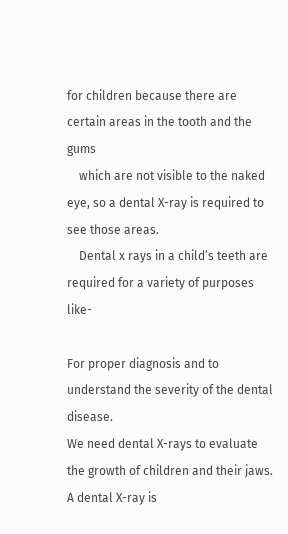for children because there are certain areas in the tooth and the gums
    which are not visible to the naked eye, so a dental X-ray is required to see those areas.
    Dental x rays in a child’s teeth are required for a variety of purposes like-

For proper diagnosis and to understand the severity of the dental disease.
We need dental X-rays to evaluate the growth of children and their jaws.
A dental X-ray is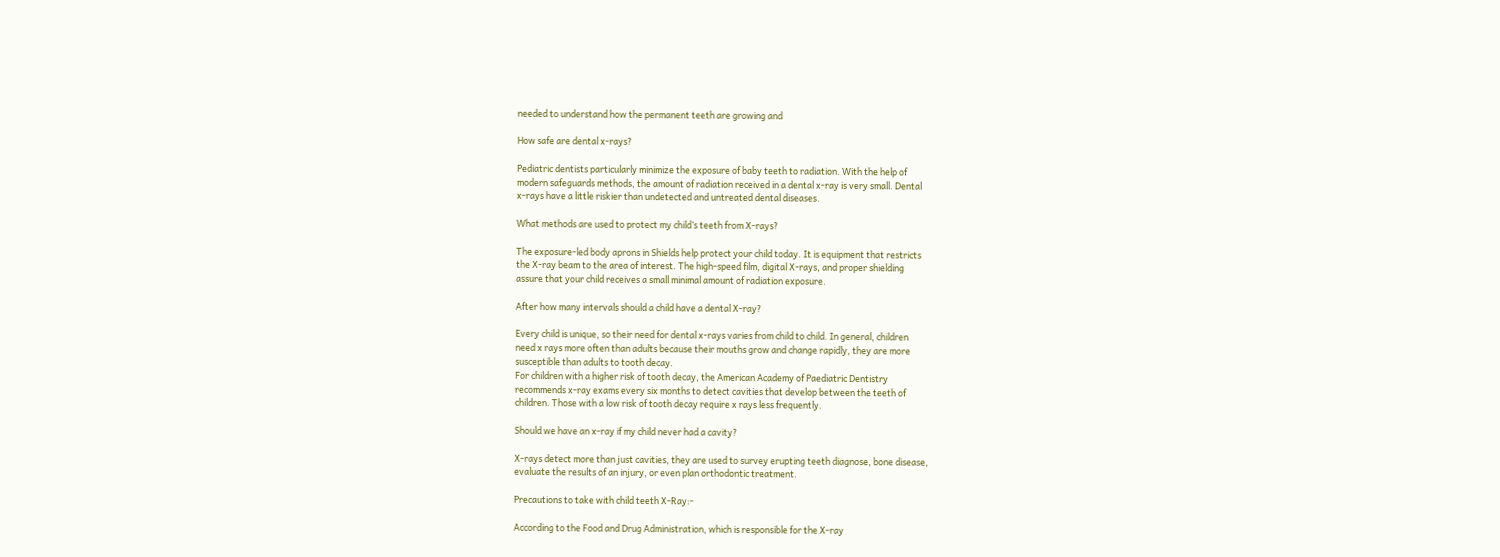needed to understand how the permanent teeth are growing and

How safe are dental x-rays?

Pediatric dentists particularly minimize the exposure of baby teeth to radiation. With the help of
modern safeguards methods, the amount of radiation received in a dental x-ray is very small. Dental
x-rays have a little riskier than undetected and untreated dental diseases.

What methods are used to protect my child’s teeth from X-rays?

The exposure-led body aprons in Shields help protect your child today. It is equipment that restricts
the X-ray beam to the area of interest. The high-speed film, digital X-rays, and proper shielding
assure that your child receives a small minimal amount of radiation exposure.

After how many intervals should a child have a dental X-ray?

Every child is unique, so their need for dental x-rays varies from child to child. In general, children
need x rays more often than adults because their mouths grow and change rapidly, they are more
susceptible than adults to tooth decay.
For children with a higher risk of tooth decay, the American Academy of Paediatric Dentistry
recommends x-ray exams every six months to detect cavities that develop between the teeth of
children. Those with a low risk of tooth decay require x rays less frequently.

Should we have an x-ray if my child never had a cavity?

X-rays detect more than just cavities, they are used to survey erupting teeth diagnose, bone disease,
evaluate the results of an injury, or even plan orthodontic treatment.

Precautions to take with child teeth X-Ray:-

According to the Food and Drug Administration, which is responsible for the X-ray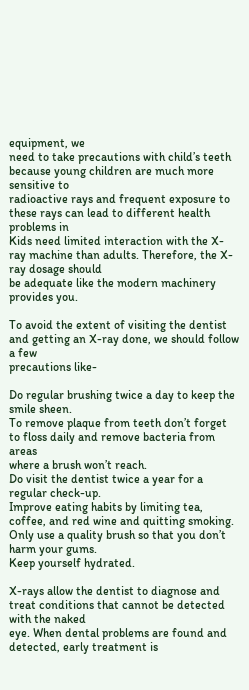equipment, we
need to take precautions with child’s teeth because young children are much more sensitive to
radioactive rays and frequent exposure to these rays can lead to different health problems in
Kids need limited interaction with the X-ray machine than adults. Therefore, the X-ray dosage should
be adequate like the modern machinery provides you.

To avoid the extent of visiting the dentist and getting an X-ray done, we should follow a few
precautions like-

Do regular brushing twice a day to keep the smile sheen.
To remove plaque from teeth don’t forget to floss daily and remove bacteria from areas
where a brush won’t reach.
Do visit the dentist twice a year for a regular check-up.
Improve eating habits by limiting tea, coffee, and red wine and quitting smoking.
Only use a quality brush so that you don’t harm your gums.
Keep yourself hydrated.

X-rays allow the dentist to diagnose and treat conditions that cannot be detected with the naked
eye. When dental problems are found and detected, early treatment is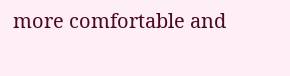more comfortable and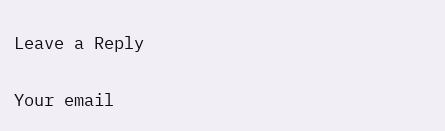Leave a Reply

Your email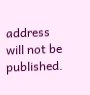address will not be published.